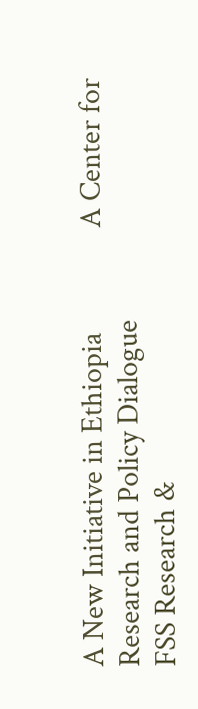A New Initiative in Ethiopia               A Center for Research and Policy Dialogue
FSS Research &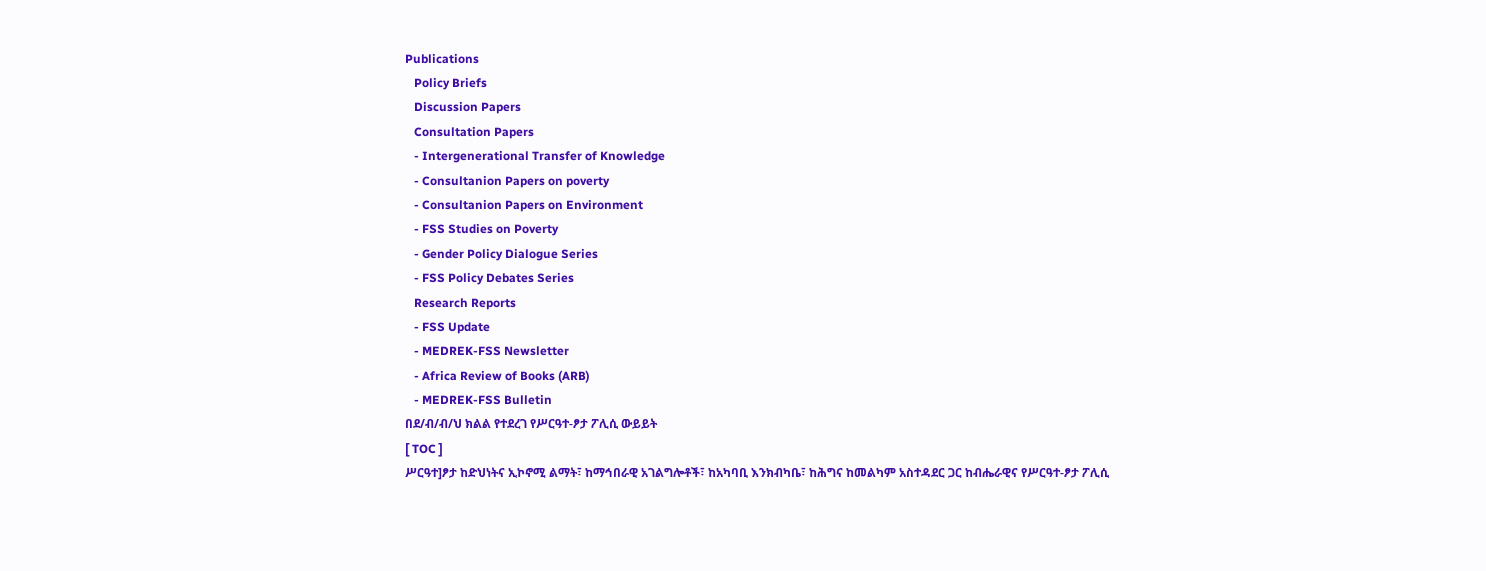Publications
   Policy Briefs
   Discussion Papers
   Consultation Papers
   - Intergenerational Transfer of Knowledge
   - Consultanion Papers on poverty
   - Consultanion Papers on Environment
   - FSS Studies on Poverty
   - Gender Policy Dialogue Series
   - FSS Policy Debates Series
   Research Reports
   - FSS Update
   - MEDREK-FSS Newsletter
   - Africa Review of Books (ARB)
   - MEDREK-FSS Bulletin
በደ/ብ/ብ/ህ ክልል የተደረገ የሥርዓተ-ፆታ ፖሊሲ ውይይት
[ TOC ]
ሥርዓተ]ፆታ ከድህነትና ኢኮኖሚ ልማት፣ ከማኅበራዊ አገልግሎቶች፣ ከአካባቢ እንክብካቤ፣ ከሕግና ከመልካም አስተዳደር ጋር ከብሔራዊና የሥርዓተ-ፆታ ፖሊሲ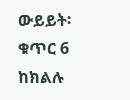ውይይት፡ ቁጥር 6 ከክልሉ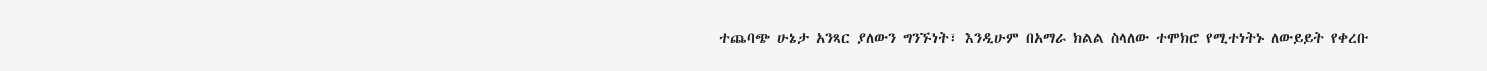ተጨባጭ ሁኔታ አንጻር ያለውን ግንኙነት፣ እንዲሁም በአማራ ክልል ስላለው ተሞክሮ የሚተነትኑ ለውይይት የቀረቡ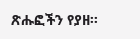ጽሑፎችን የያዘ፡፡